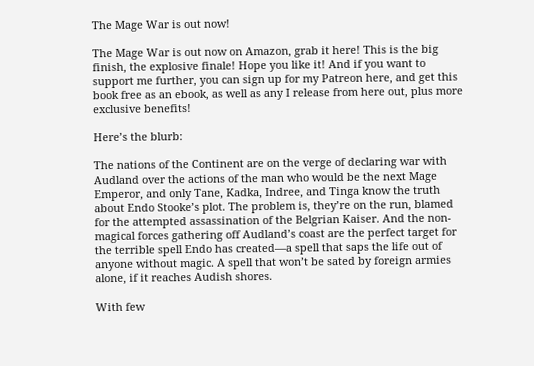The Mage War is out now!

The Mage War is out now on Amazon, grab it here! This is the big finish, the explosive finale! Hope you like it! And if you want to support me further, you can sign up for my Patreon here, and get this book free as an ebook, as well as any I release from here out, plus more exclusive benefits!

Here’s the blurb:

The nations of the Continent are on the verge of declaring war with Audland over the actions of the man who would be the next Mage Emperor, and only Tane, Kadka, Indree, and Tinga know the truth about Endo Stooke’s plot. The problem is, they’re on the run, blamed for the attempted assassination of the Belgrian Kaiser. And the non-magical forces gathering off Audland’s coast are the perfect target for the terrible spell Endo has created—a spell that saps the life out of anyone without magic. A spell that won’t be sated by foreign armies alone, if it reaches Audish shores.

With few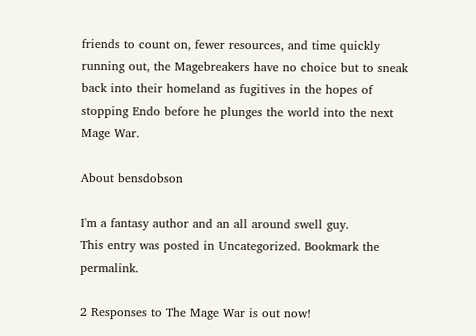friends to count on, fewer resources, and time quickly running out, the Magebreakers have no choice but to sneak back into their homeland as fugitives in the hopes of stopping Endo before he plunges the world into the next Mage War.

About bensdobson

I'm a fantasy author and an all around swell guy.
This entry was posted in Uncategorized. Bookmark the permalink.

2 Responses to The Mage War is out now!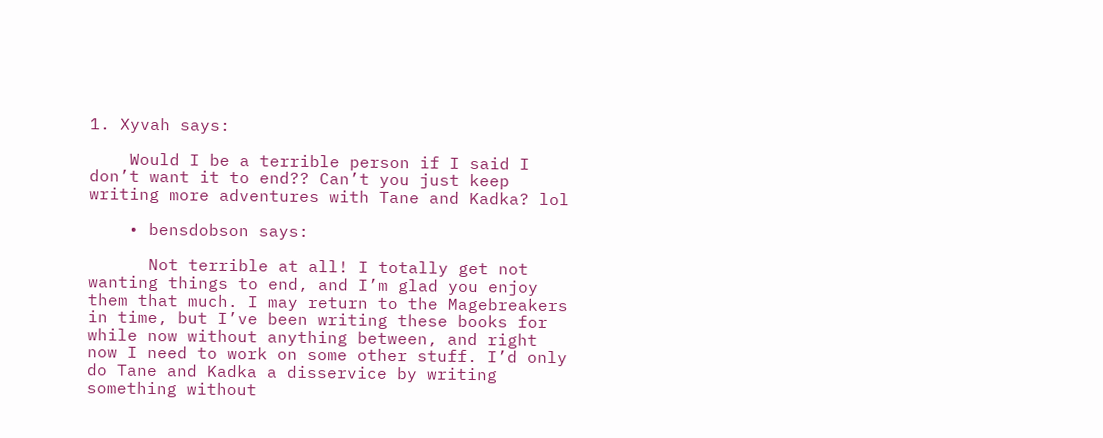1. Xyvah says:

    Would I be a terrible person if I said I don’t want it to end?? Can’t you just keep writing more adventures with Tane and Kadka? lol

    • bensdobson says:

      Not terrible at all! I totally get not wanting things to end, and I’m glad you enjoy them that much. I may return to the Magebreakers in time, but I’ve been writing these books for while now without anything between, and right now I need to work on some other stuff. I’d only do Tane and Kadka a disservice by writing something without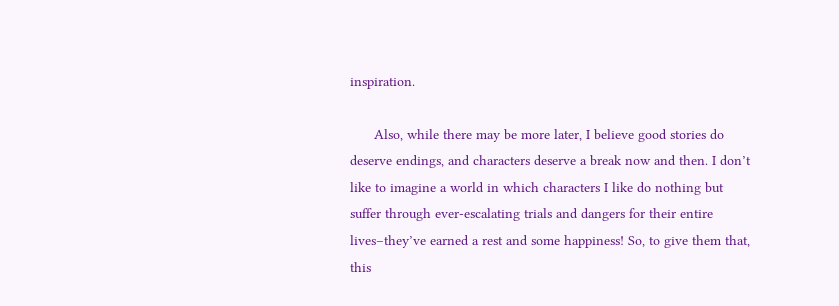inspiration.

      Also, while there may be more later, I believe good stories do deserve endings, and characters deserve a break now and then. I don’t like to imagine a world in which characters I like do nothing but suffer through ever-escalating trials and dangers for their entire lives–they’ve earned a rest and some happiness! So, to give them that, this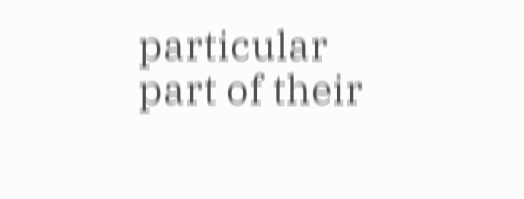particular part of their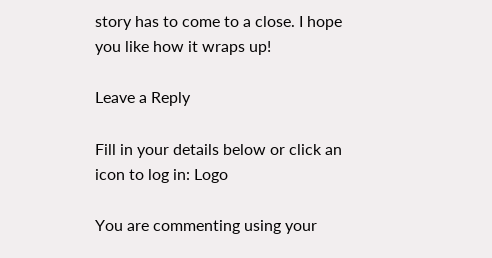story has to come to a close. I hope you like how it wraps up!

Leave a Reply

Fill in your details below or click an icon to log in: Logo

You are commenting using your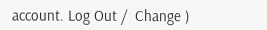account. Log Out /  Change )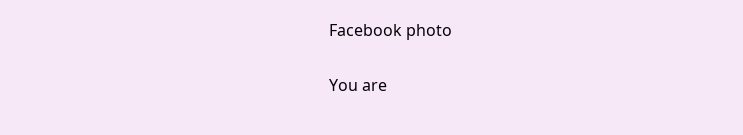Facebook photo

You are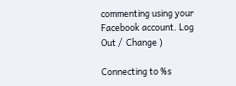commenting using your Facebook account. Log Out /  Change )

Connecting to %s